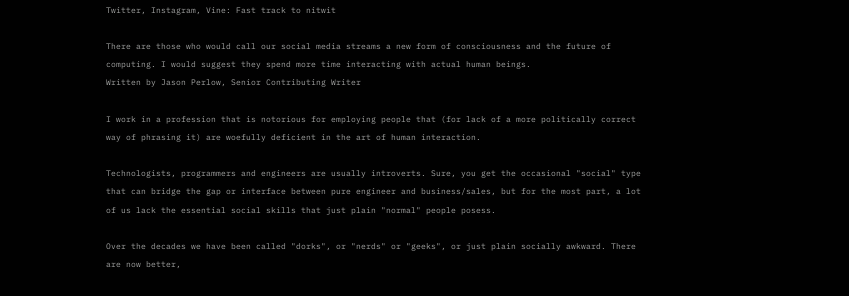Twitter, Instagram, Vine: Fast track to nitwit

There are those who would call our social media streams a new form of consciousness and the future of computing. I would suggest they spend more time interacting with actual human beings.
Written by Jason Perlow, Senior Contributing Writer

I work in a profession that is notorious for employing people that (for lack of a more politically correct way of phrasing it) are woefully deficient in the art of human interaction.

Technologists, programmers and engineers are usually introverts. Sure, you get the occasional "social" type that can bridge the gap or interface between pure engineer and business/sales, but for the most part, a lot of us lack the essential social skills that just plain "normal" people posess.

Over the decades we have been called "dorks", or "nerds" or "geeks", or just plain socially awkward. There are now better,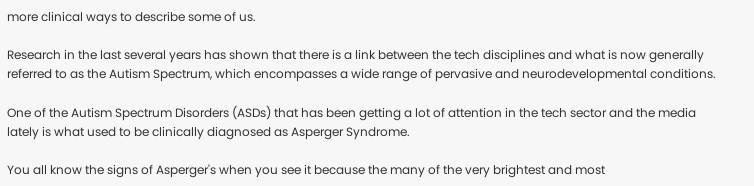more clinical ways to describe some of us.

Research in the last several years has shown that there is a link between the tech disciplines and what is now generally referred to as the Autism Spectrum, which encompasses a wide range of pervasive and neurodevelopmental conditions.

One of the Autism Spectrum Disorders (ASDs) that has been getting a lot of attention in the tech sector and the media lately is what used to be clinically diagnosed as Asperger Syndrome.

You all know the signs of Asperger's when you see it because the many of the very brightest and most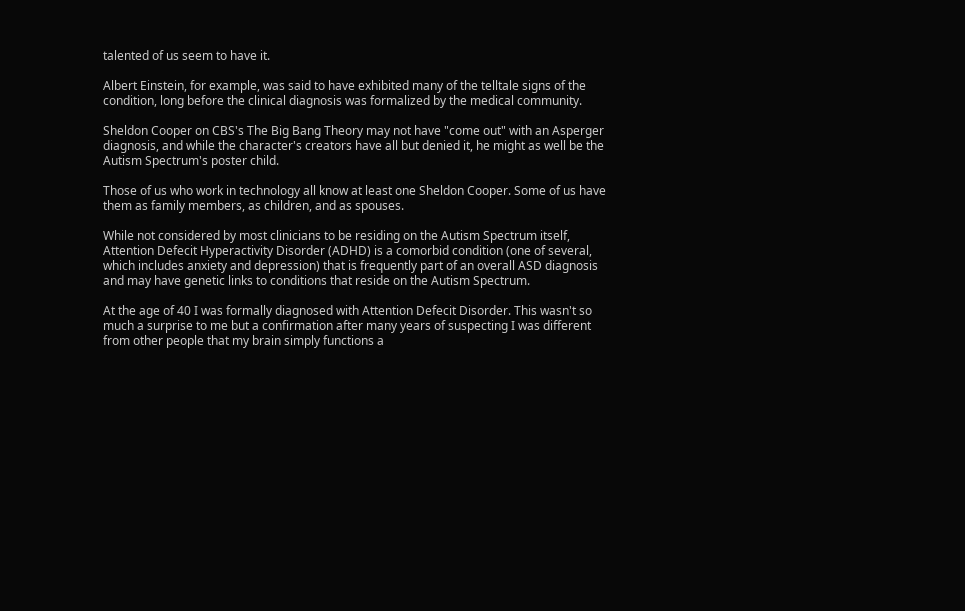talented of us seem to have it.

Albert Einstein, for example, was said to have exhibited many of the telltale signs of the condition, long before the clinical diagnosis was formalized by the medical community.

Sheldon Cooper on CBS's The Big Bang Theory may not have "come out" with an Asperger diagnosis, and while the character's creators have all but denied it, he might as well be the Autism Spectrum's poster child.

Those of us who work in technology all know at least one Sheldon Cooper. Some of us have them as family members, as children, and as spouses.

While not considered by most clinicians to be residing on the Autism Spectrum itself, Attention Defecit Hyperactivity Disorder (ADHD) is a comorbid condition (one of several, which includes anxiety and depression) that is frequently part of an overall ASD diagnosis and may have genetic links to conditions that reside on the Autism Spectrum.

At the age of 40 I was formally diagnosed with Attention Defecit Disorder. This wasn't so much a surprise to me but a confirmation after many years of suspecting I was different from other people that my brain simply functions a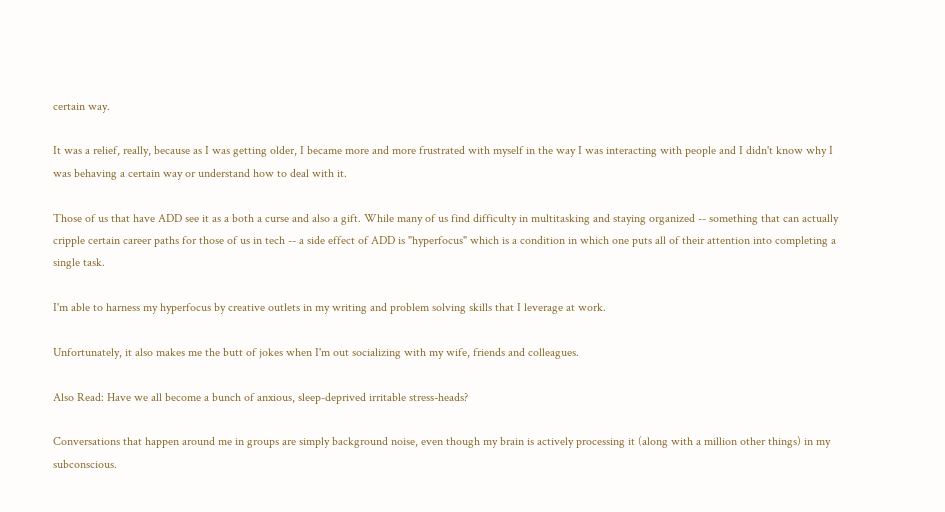certain way.

It was a relief, really, because as I was getting older, I became more and more frustrated with myself in the way I was interacting with people and I didn't know why I was behaving a certain way or understand how to deal with it.

Those of us that have ADD see it as a both a curse and also a gift. While many of us find difficulty in multitasking and staying organized -- something that can actually cripple certain career paths for those of us in tech -- a side effect of ADD is "hyperfocus" which is a condition in which one puts all of their attention into completing a single task.

I'm able to harness my hyperfocus by creative outlets in my writing and problem solving skills that I leverage at work.

Unfortunately, it also makes me the butt of jokes when I'm out socializing with my wife, friends and colleagues.

Also Read: Have we all become a bunch of anxious, sleep-deprived irritable stress-heads?

Conversations that happen around me in groups are simply background noise, even though my brain is actively processing it (along with a million other things) in my subconscious.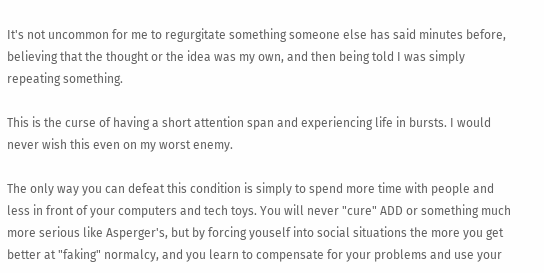It's not uncommon for me to regurgitate something someone else has said minutes before, believing that the thought or the idea was my own, and then being told I was simply repeating something.

This is the curse of having a short attention span and experiencing life in bursts. I would never wish this even on my worst enemy.

The only way you can defeat this condition is simply to spend more time with people and less in front of your computers and tech toys. You will never "cure" ADD or something much more serious like Asperger's, but by forcing youself into social situations the more you get better at "faking" normalcy, and you learn to compensate for your problems and use your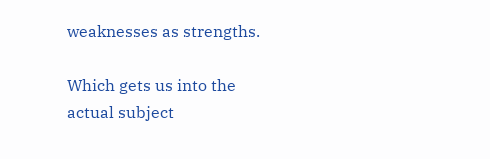weaknesses as strengths.

Which gets us into the actual subject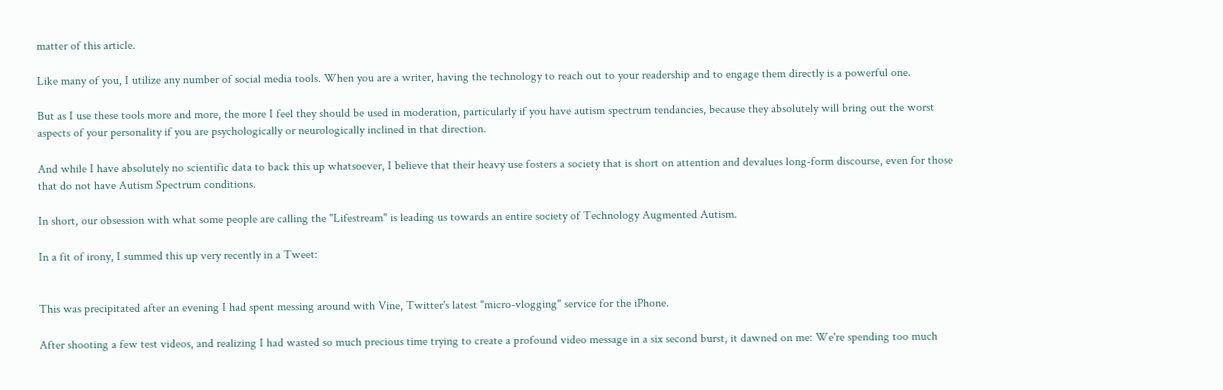matter of this article.

Like many of you, I utilize any number of social media tools. When you are a writer, having the technology to reach out to your readership and to engage them directly is a powerful one.

But as I use these tools more and more, the more I feel they should be used in moderation, particularly if you have autism spectrum tendancies, because they absolutely will bring out the worst aspects of your personality if you are psychologically or neurologically inclined in that direction.

And while I have absolutely no scientific data to back this up whatsoever, I believe that their heavy use fosters a society that is short on attention and devalues long-form discourse, even for those that do not have Autism Spectrum conditions.

In short, our obsession with what some people are calling the "Lifestream" is leading us towards an entire society of Technology Augmented Autism.

In a fit of irony, I summed this up very recently in a Tweet:


This was precipitated after an evening I had spent messing around with Vine, Twitter's latest "micro-vlogging" service for the iPhone.

After shooting a few test videos, and realizing I had wasted so much precious time trying to create a profound video message in a six second burst, it dawned on me: We're spending too much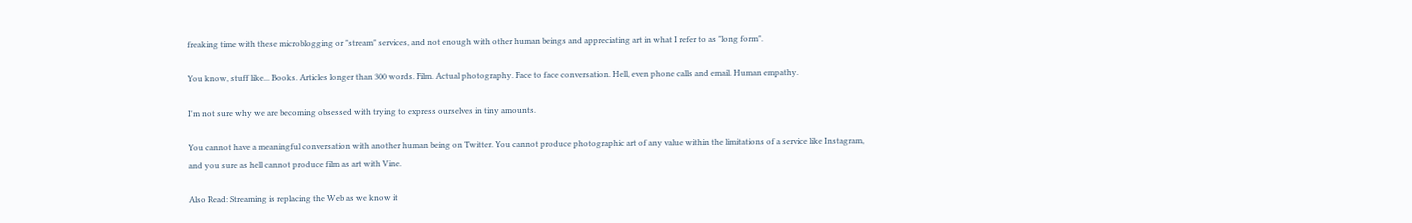freaking time with these microblogging or "stream" services, and not enough with other human beings and appreciating art in what I refer to as "long form".

You know, stuff like... Books. Articles longer than 300 words. Film. Actual photography. Face to face conversation. Hell, even phone calls and email. Human empathy.

I'm not sure why we are becoming obsessed with trying to express ourselves in tiny amounts.

You cannot have a meaningful conversation with another human being on Twitter. You cannot produce photographic art of any value within the limitations of a service like Instagram, and you sure as hell cannot produce film as art with Vine.

Also Read: Streaming is replacing the Web as we know it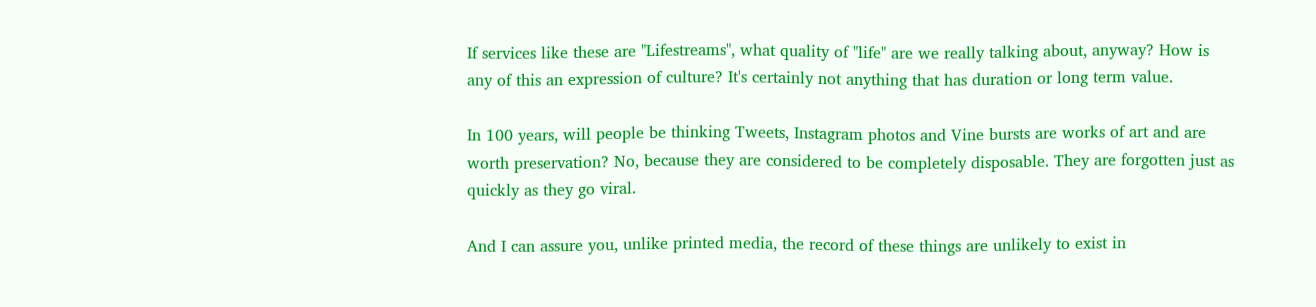If services like these are "Lifestreams", what quality of "life" are we really talking about, anyway? How is any of this an expression of culture? It's certainly not anything that has duration or long term value.

In 100 years, will people be thinking Tweets, Instagram photos and Vine bursts are works of art and are worth preservation? No, because they are considered to be completely disposable. They are forgotten just as quickly as they go viral.

And I can assure you, unlike printed media, the record of these things are unlikely to exist in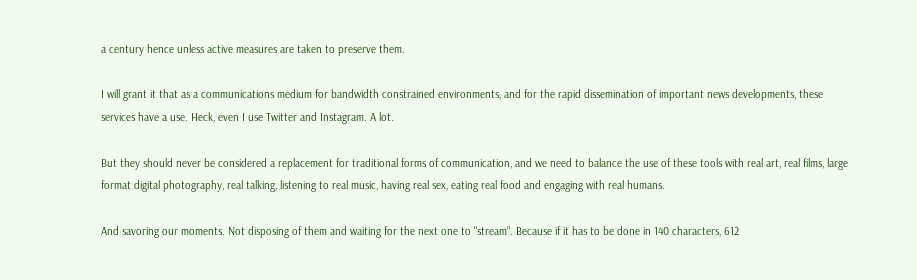a century hence unless active measures are taken to preserve them.

I will grant it that as a communications medium for bandwidth constrained environments, and for the rapid dissemination of important news developments, these services have a use. Heck, even I use Twitter and Instagram. A lot.

But they should never be considered a replacement for traditional forms of communication, and we need to balance the use of these tools with real art, real films, large format digital photography, real talking, listening to real music, having real sex, eating real food and engaging with real humans.

And savoring our moments. Not disposing of them and waiting for the next one to "stream". Because if it has to be done in 140 characters, 612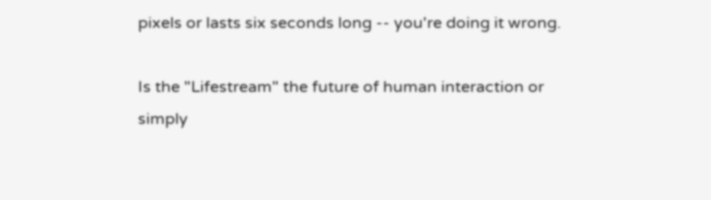pixels or lasts six seconds long -- you're doing it wrong.

Is the "Lifestream" the future of human interaction or simply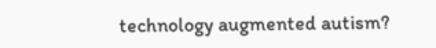technology augmented autism?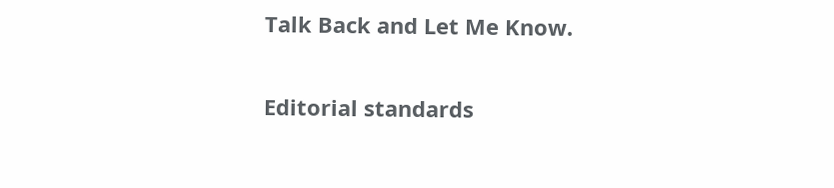Talk Back and Let Me Know.

Editorial standards